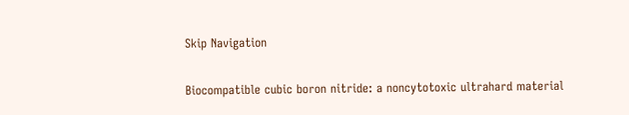Skip Navigation

Biocompatible cubic boron nitride: a noncytotoxic ultrahard material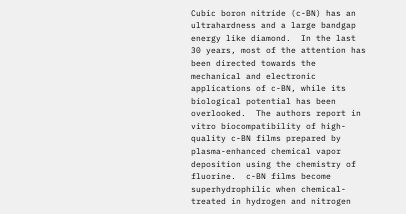Cubic boron nitride (c-BN) has an ultrahardness and a large bandgap energy like diamond.  In the last 30 years, most of the attention has been directed towards the mechanical and electronic applications of c-BN, while its biological potential has been overlooked.  The authors report in vitro biocompatibility of high-quality c-BN films prepared by plasma-enhanced chemical vapor deposition using the chemistry of fluorine.  c-BN films become superhydrophilic when chemical-treated in hydrogen and nitrogen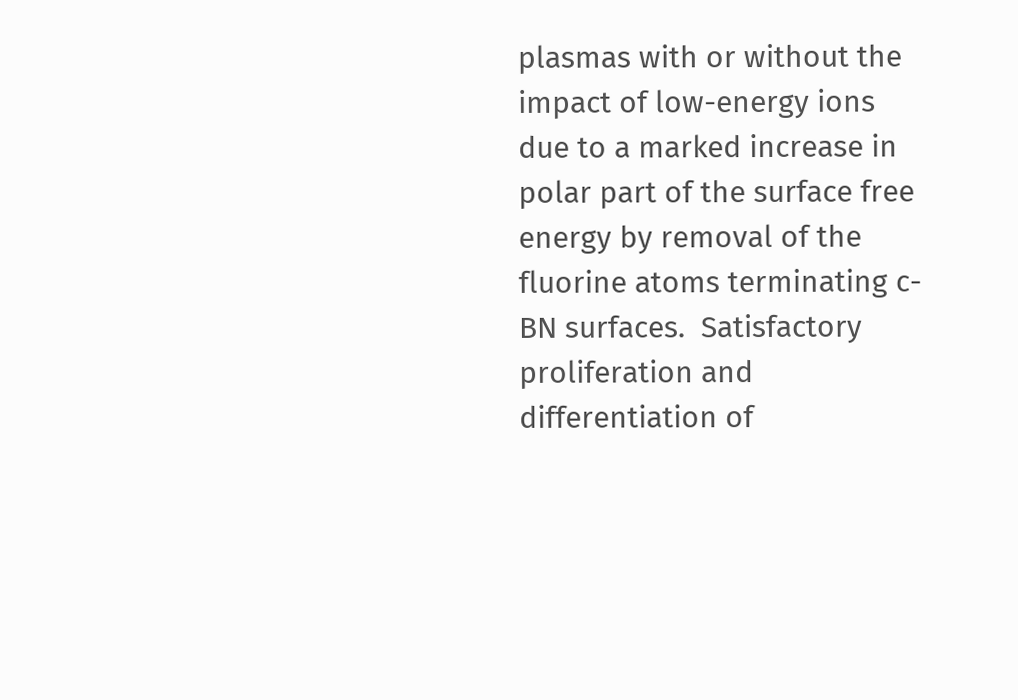plasmas with or without the impact of low-energy ions due to a marked increase in polar part of the surface free energy by removal of the fluorine atoms terminating c-BN surfaces.  Satisfactory proliferation and differentiation of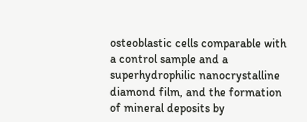osteoblastic cells comparable with a control sample and a superhydrophilic nanocrystalline diamond film, and the formation of mineral deposits by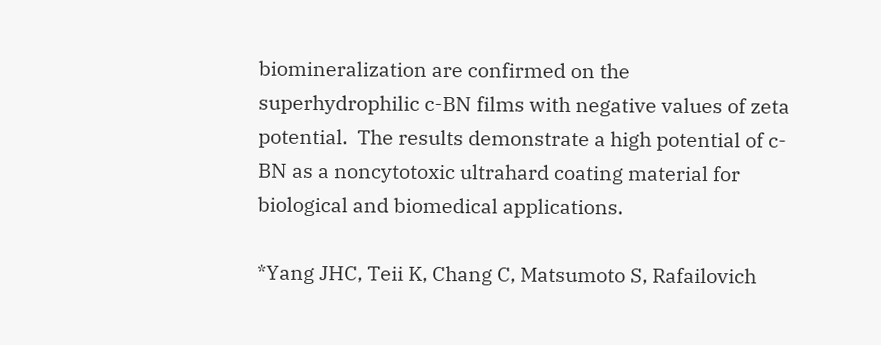biomineralization are confirmed on the superhydrophilic c-BN films with negative values of zeta potential.  The results demonstrate a high potential of c-BN as a noncytotoxic ultrahard coating material for biological and biomedical applications.

*Yang JHC, Teii K, Chang C, Matsumoto S, Rafailovich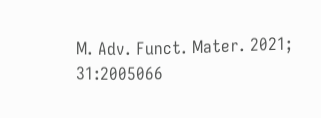M. Adv. Funct. Mater. 2021; 31:2005066